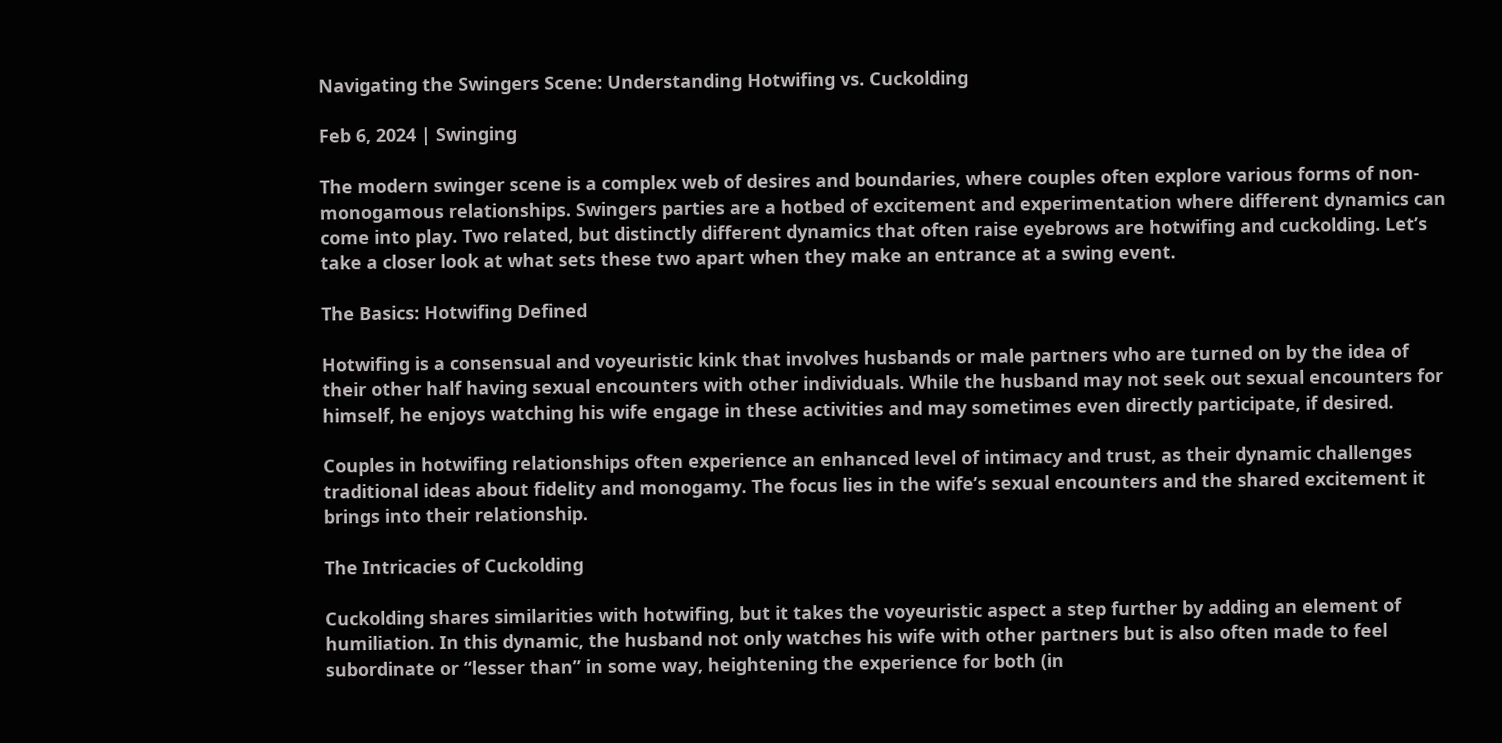Navigating the Swingers Scene: Understanding Hotwifing vs. Cuckolding

Feb 6, 2024 | Swinging

The modern swinger scene is a complex web of desires and boundaries, where couples often explore various forms of non-monogamous relationships. Swingers parties are a hotbed of excitement and experimentation where different dynamics can come into play. Two related, but distinctly different dynamics that often raise eyebrows are hotwifing and cuckolding. Let’s take a closer look at what sets these two apart when they make an entrance at a swing event.

The Basics: Hotwifing Defined

Hotwifing is a consensual and voyeuristic kink that involves husbands or male partners who are turned on by the idea of their other half having sexual encounters with other individuals. While the husband may not seek out sexual encounters for himself, he enjoys watching his wife engage in these activities and may sometimes even directly participate, if desired.

Couples in hotwifing relationships often experience an enhanced level of intimacy and trust, as their dynamic challenges traditional ideas about fidelity and monogamy. The focus lies in the wife’s sexual encounters and the shared excitement it brings into their relationship.

The Intricacies of Cuckolding

Cuckolding shares similarities with hotwifing, but it takes the voyeuristic aspect a step further by adding an element of humiliation. In this dynamic, the husband not only watches his wife with other partners but is also often made to feel subordinate or “lesser than” in some way, heightening the experience for both (in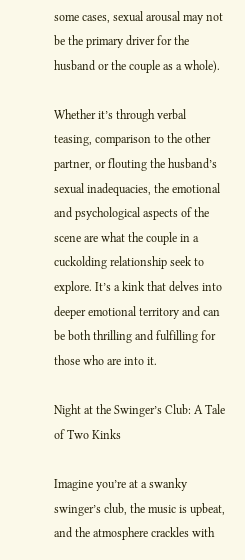some cases, sexual arousal may not be the primary driver for the husband or the couple as a whole).

Whether it’s through verbal teasing, comparison to the other partner, or flouting the husband’s sexual inadequacies, the emotional and psychological aspects of the scene are what the couple in a cuckolding relationship seek to explore. It’s a kink that delves into deeper emotional territory and can be both thrilling and fulfilling for those who are into it.

Night at the Swinger’s Club: A Tale of Two Kinks

Imagine you’re at a swanky swinger’s club, the music is upbeat, and the atmosphere crackles with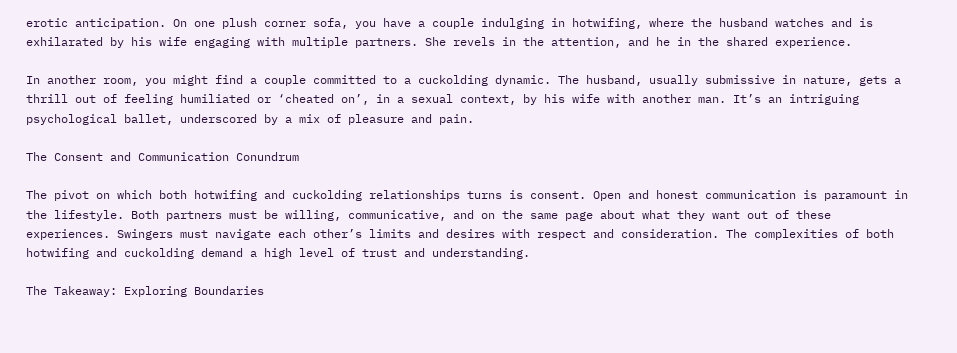erotic anticipation. On one plush corner sofa, you have a couple indulging in hotwifing, where the husband watches and is exhilarated by his wife engaging with multiple partners. She revels in the attention, and he in the shared experience.

In another room, you might find a couple committed to a cuckolding dynamic. The husband, usually submissive in nature, gets a thrill out of feeling humiliated or ‘cheated on’, in a sexual context, by his wife with another man. It’s an intriguing psychological ballet, underscored by a mix of pleasure and pain.

The Consent and Communication Conundrum

The pivot on which both hotwifing and cuckolding relationships turns is consent. Open and honest communication is paramount in the lifestyle. Both partners must be willing, communicative, and on the same page about what they want out of these experiences. Swingers must navigate each other’s limits and desires with respect and consideration. The complexities of both hotwifing and cuckolding demand a high level of trust and understanding.

The Takeaway: Exploring Boundaries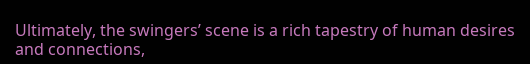Ultimately, the swingers’ scene is a rich tapestry of human desires and connections,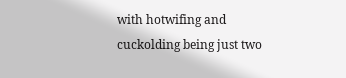with hotwifing and cuckolding being just two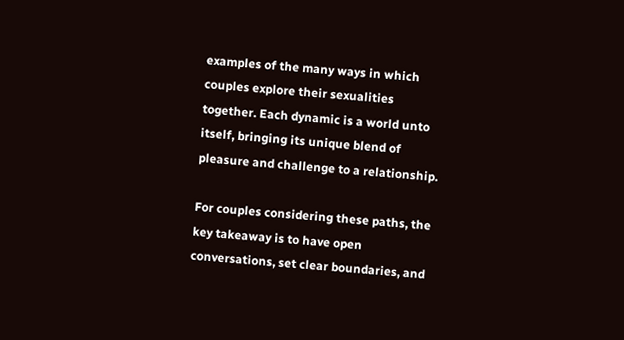examples of the many ways in which couples explore their sexualities together. Each dynamic is a world unto itself, bringing its unique blend of pleasure and challenge to a relationship.

For couples considering these paths, the key takeaway is to have open conversations, set clear boundaries, and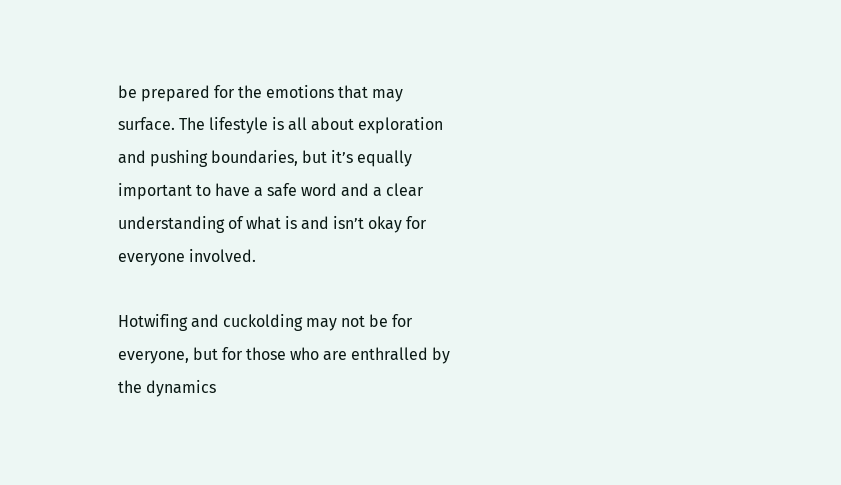be prepared for the emotions that may surface. The lifestyle is all about exploration and pushing boundaries, but it’s equally important to have a safe word and a clear understanding of what is and isn’t okay for everyone involved.

Hotwifing and cuckolding may not be for everyone, but for those who are enthralled by the dynamics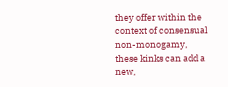they offer within the context of consensual non-monogamy, these kinks can add a new,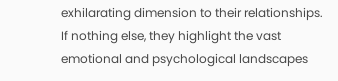exhilarating dimension to their relationships. If nothing else, they highlight the vast emotional and psychological landscapes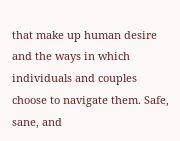that make up human desire and the ways in which individuals and couples choose to navigate them. Safe, sane, and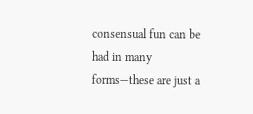consensual fun can be had in many forms—these are just a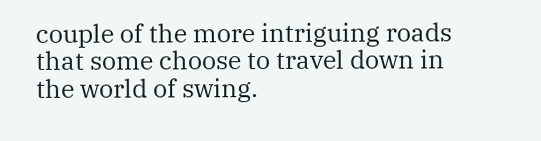couple of the more intriguing roads that some choose to travel down in the world of swing.